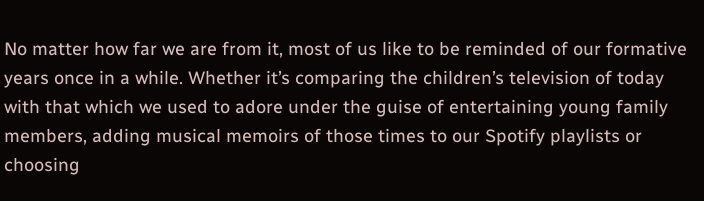No matter how far we are from it, most of us like to be reminded of our formative years once in a while. Whether it’s comparing the children’s television of today with that which we used to adore under the guise of entertaining young family members, adding musical memoirs of those times to our Spotify playlists or choosing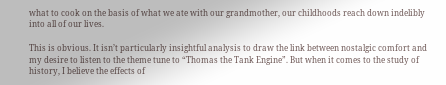what to cook on the basis of what we ate with our grandmother, our childhoods reach down indelibly into all of our lives.

This is obvious. It isn’t particularly insightful analysis to draw the link between nostalgic comfort and my desire to listen to the theme tune to “Thomas the Tank Engine”. But when it comes to the study of history, I believe the effects of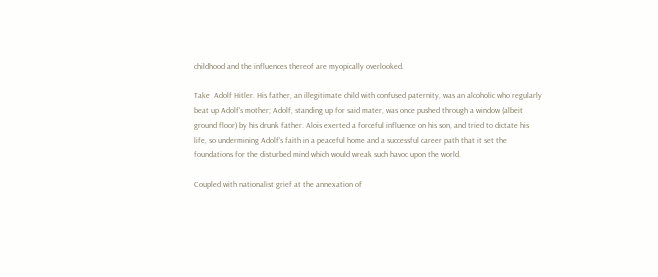childhood and the influences thereof are myopically overlooked.

Take  Adolf Hitler. His father, an illegitimate child with confused paternity, was an alcoholic who regularly beat up Adolf’s mother; Adolf, standing up for said mater, was once pushed through a window (albeit ground floor) by his drunk father. Alois exerted a forceful influence on his son, and tried to dictate his life, so undermining Adolf’s faith in a peaceful home and a successful career path that it set the foundations for the disturbed mind which would wreak such havoc upon the world.

Coupled with nationalist grief at the annexation of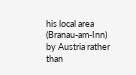his local area (Branau-am-Inn) by Austria rather than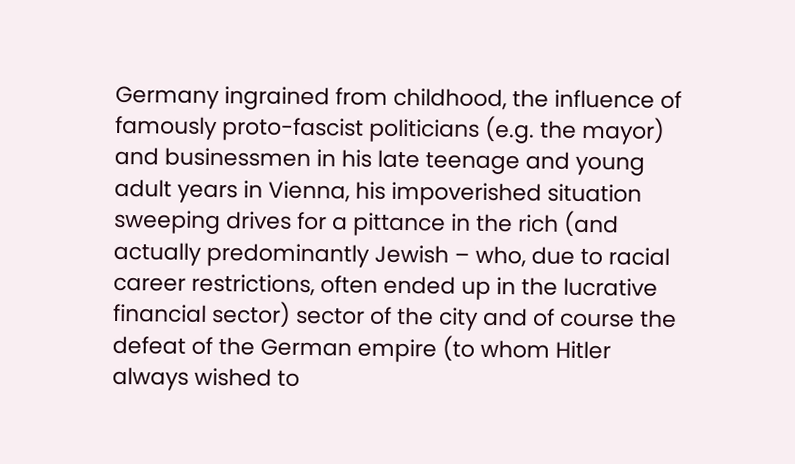Germany ingrained from childhood, the influence of famously proto-fascist politicians (e.g. the mayor) and businessmen in his late teenage and young adult years in Vienna, his impoverished situation sweeping drives for a pittance in the rich (and actually predominantly Jewish – who, due to racial career restrictions, often ended up in the lucrative financial sector) sector of the city and of course the defeat of the German empire (to whom Hitler always wished to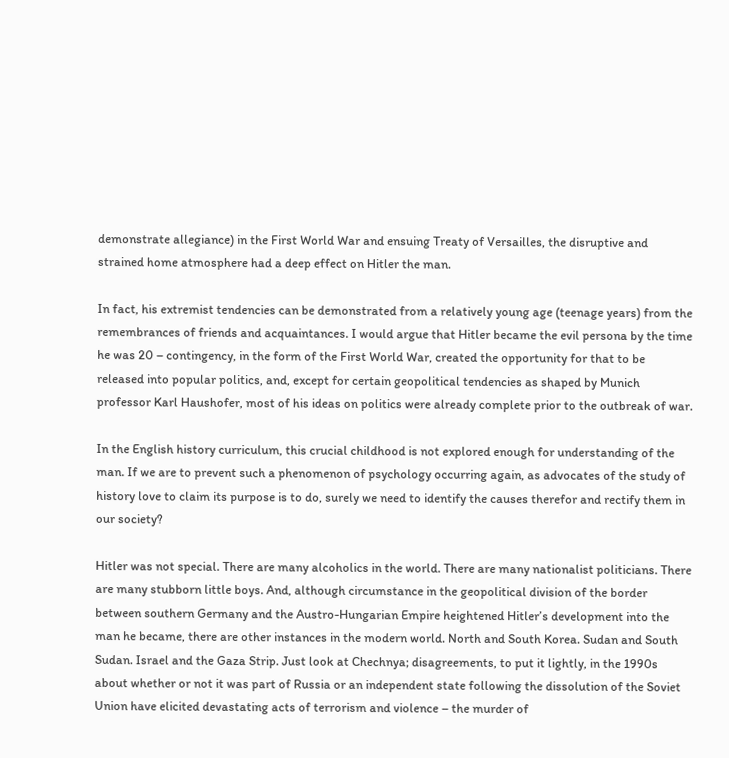demonstrate allegiance) in the First World War and ensuing Treaty of Versailles, the disruptive and strained home atmosphere had a deep effect on Hitler the man.

In fact, his extremist tendencies can be demonstrated from a relatively young age (teenage years) from the remembrances of friends and acquaintances. I would argue that Hitler became the evil persona by the time he was 20 – contingency, in the form of the First World War, created the opportunity for that to be released into popular politics, and, except for certain geopolitical tendencies as shaped by Munich professor Karl Haushofer, most of his ideas on politics were already complete prior to the outbreak of war.

In the English history curriculum, this crucial childhood is not explored enough for understanding of the man. If we are to prevent such a phenomenon of psychology occurring again, as advocates of the study of history love to claim its purpose is to do, surely we need to identify the causes therefor and rectify them in our society?

Hitler was not special. There are many alcoholics in the world. There are many nationalist politicians. There are many stubborn little boys. And, although circumstance in the geopolitical division of the border between southern Germany and the Austro-Hungarian Empire heightened Hitler’s development into the man he became, there are other instances in the modern world. North and South Korea. Sudan and South Sudan. Israel and the Gaza Strip. Just look at Chechnya; disagreements, to put it lightly, in the 1990s about whether or not it was part of Russia or an independent state following the dissolution of the Soviet Union have elicited devastating acts of terrorism and violence – the murder of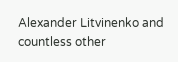Alexander Litvinenko and countless other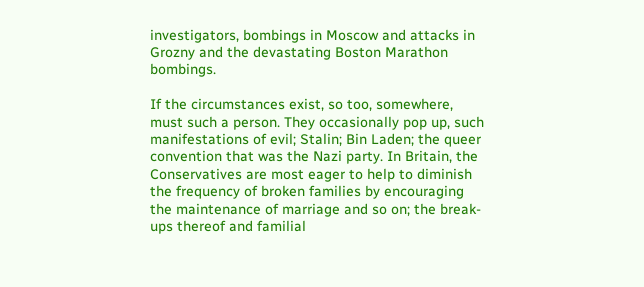investigators, bombings in Moscow and attacks in Grozny and the devastating Boston Marathon bombings.

If the circumstances exist, so too, somewhere, must such a person. They occasionally pop up, such manifestations of evil; Stalin; Bin Laden; the queer convention that was the Nazi party. In Britain, the Conservatives are most eager to help to diminish the frequency of broken families by encouraging the maintenance of marriage and so on; the break-ups thereof and familial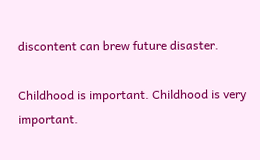discontent can brew future disaster.

Childhood is important. Childhood is very important.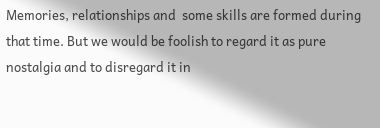Memories, relationships and  some skills are formed during that time. But we would be foolish to regard it as pure nostalgia and to disregard it in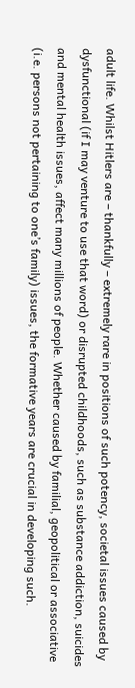adult life. Whilst Hitlers are – thankfully – extremely rare in positions of such potency, societal issues caused by dysfunctional (if I may venture to use that word) or disrupted childhoods, such as substance addiction, suicides and mental health issues, affect many millions of people. Whether caused by familial, geopolitical or associative (i.e. persons not pertaining to one’s family) issues, the formative years are crucial in developing such.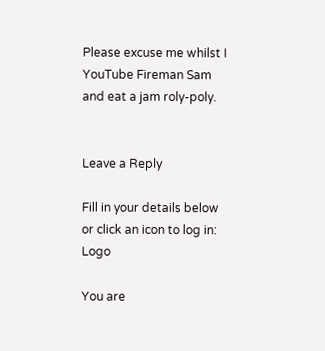Please excuse me whilst I YouTube Fireman Sam and eat a jam roly-poly.


Leave a Reply

Fill in your details below or click an icon to log in: Logo

You are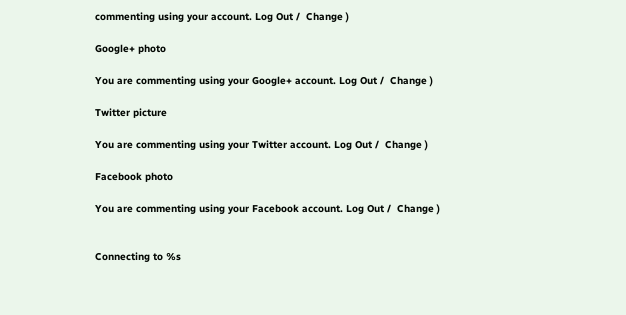commenting using your account. Log Out /  Change )

Google+ photo

You are commenting using your Google+ account. Log Out /  Change )

Twitter picture

You are commenting using your Twitter account. Log Out /  Change )

Facebook photo

You are commenting using your Facebook account. Log Out /  Change )


Connecting to %s